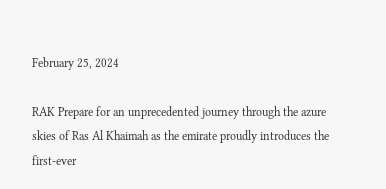February 25, 2024

RAK Prepare for an unprecedented journey through the azure skies of Ras Al Khaimah as the emirate proudly introduces the first-ever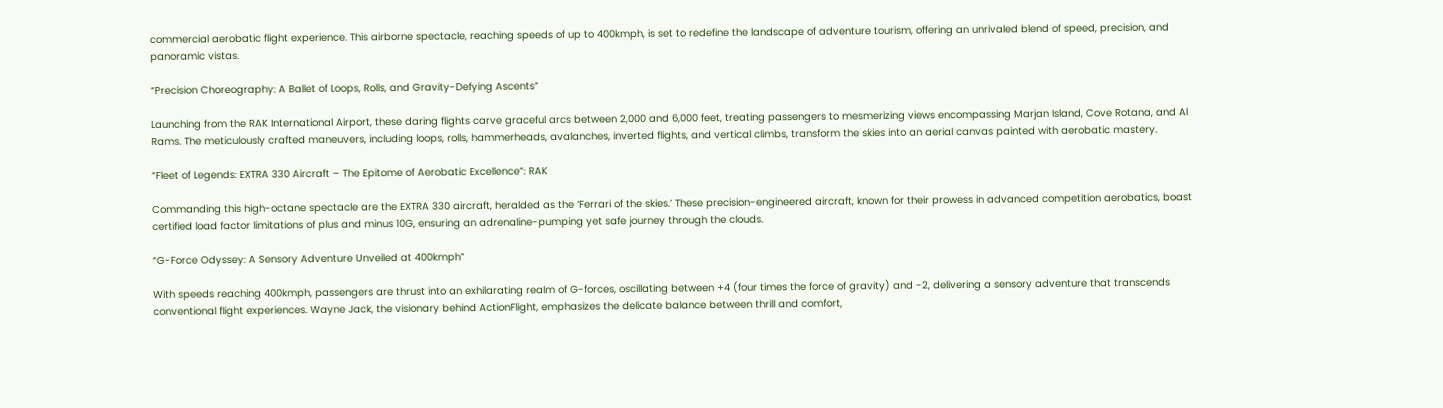commercial aerobatic flight experience. This airborne spectacle, reaching speeds of up to 400kmph, is set to redefine the landscape of adventure tourism, offering an unrivaled blend of speed, precision, and panoramic vistas.

“Precision Choreography: A Ballet of Loops, Rolls, and Gravity-Defying Ascents”

Launching from the RAK International Airport, these daring flights carve graceful arcs between 2,000 and 6,000 feet, treating passengers to mesmerizing views encompassing Marjan Island, Cove Rotana, and Al Rams. The meticulously crafted maneuvers, including loops, rolls, hammerheads, avalanches, inverted flights, and vertical climbs, transform the skies into an aerial canvas painted with aerobatic mastery.

“Fleet of Legends: EXTRA 330 Aircraft – The Epitome of Aerobatic Excellence”: RAK

Commanding this high-octane spectacle are the EXTRA 330 aircraft, heralded as the ‘Ferrari of the skies.’ These precision-engineered aircraft, known for their prowess in advanced competition aerobatics, boast certified load factor limitations of plus and minus 10G, ensuring an adrenaline-pumping yet safe journey through the clouds.

“G-Force Odyssey: A Sensory Adventure Unveiled at 400kmph”

With speeds reaching 400kmph, passengers are thrust into an exhilarating realm of G-forces, oscillating between +4 (four times the force of gravity) and -2, delivering a sensory adventure that transcends conventional flight experiences. Wayne Jack, the visionary behind ActionFlight, emphasizes the delicate balance between thrill and comfort,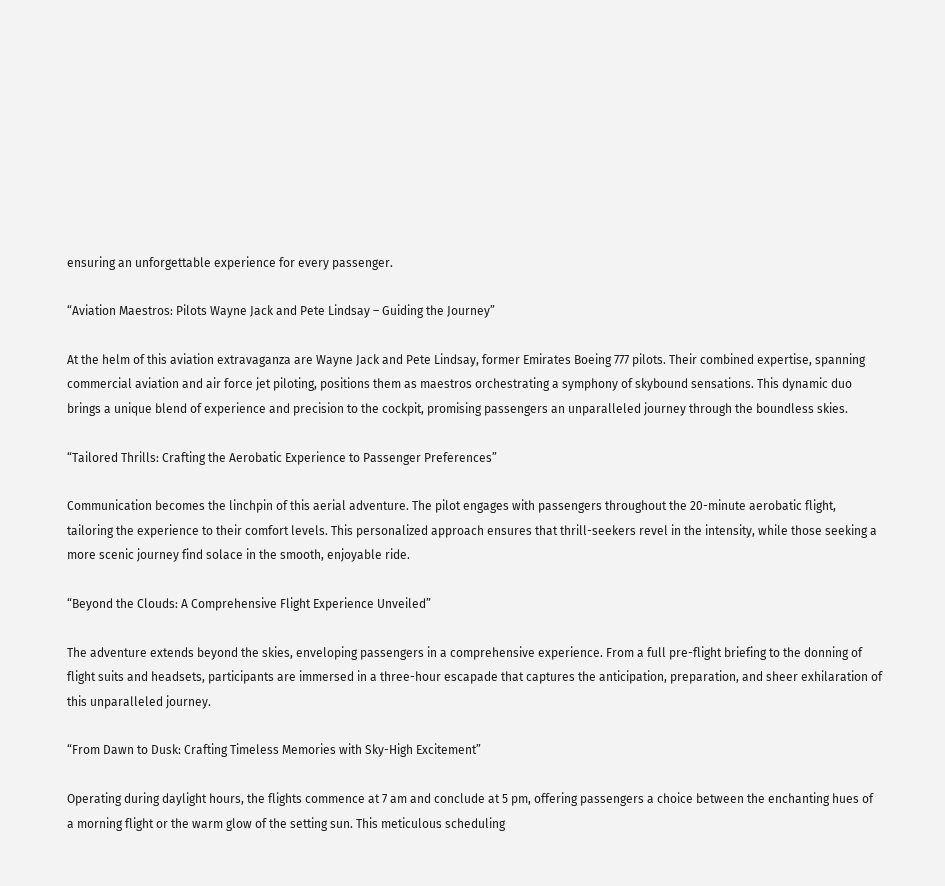ensuring an unforgettable experience for every passenger.

“Aviation Maestros: Pilots Wayne Jack and Pete Lindsay – Guiding the Journey”

At the helm of this aviation extravaganza are Wayne Jack and Pete Lindsay, former Emirates Boeing 777 pilots. Their combined expertise, spanning commercial aviation and air force jet piloting, positions them as maestros orchestrating a symphony of skybound sensations. This dynamic duo brings a unique blend of experience and precision to the cockpit, promising passengers an unparalleled journey through the boundless skies.

“Tailored Thrills: Crafting the Aerobatic Experience to Passenger Preferences”

Communication becomes the linchpin of this aerial adventure. The pilot engages with passengers throughout the 20-minute aerobatic flight, tailoring the experience to their comfort levels. This personalized approach ensures that thrill-seekers revel in the intensity, while those seeking a more scenic journey find solace in the smooth, enjoyable ride.

“Beyond the Clouds: A Comprehensive Flight Experience Unveiled”

The adventure extends beyond the skies, enveloping passengers in a comprehensive experience. From a full pre-flight briefing to the donning of flight suits and headsets, participants are immersed in a three-hour escapade that captures the anticipation, preparation, and sheer exhilaration of this unparalleled journey.

“From Dawn to Dusk: Crafting Timeless Memories with Sky-High Excitement”

Operating during daylight hours, the flights commence at 7 am and conclude at 5 pm, offering passengers a choice between the enchanting hues of a morning flight or the warm glow of the setting sun. This meticulous scheduling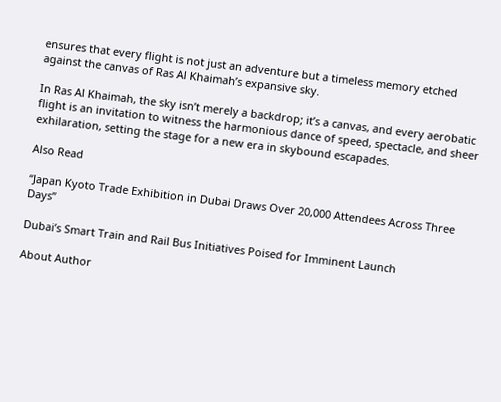ensures that every flight is not just an adventure but a timeless memory etched against the canvas of Ras Al Khaimah’s expansive sky.

In Ras Al Khaimah, the sky isn’t merely a backdrop; it’s a canvas, and every aerobatic flight is an invitation to witness the harmonious dance of speed, spectacle, and sheer exhilaration, setting the stage for a new era in skybound escapades.

Also Read

“Japan Kyoto Trade Exhibition in Dubai Draws Over 20,000 Attendees Across Three Days”

Dubai’s Smart Train and Rail Bus Initiatives Poised for Imminent Launch

About Author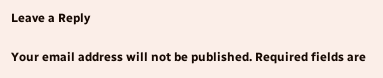Leave a Reply

Your email address will not be published. Required fields are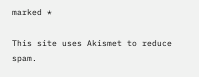marked *

This site uses Akismet to reduce spam.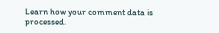Learn how your comment data is processed.